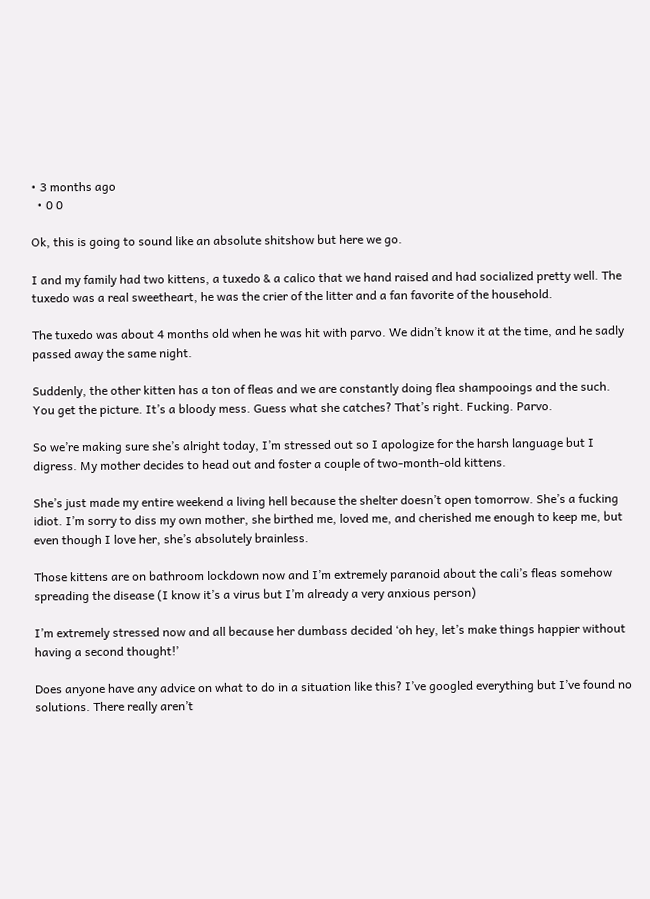• 3 months ago
  • 0 0

Ok, this is going to sound like an absolute shitshow but here we go.

I and my family had two kittens, a tuxedo & a calico that we hand raised and had socialized pretty well. The tuxedo was a real sweetheart, he was the crier of the litter and a fan favorite of the household.

The tuxedo was about 4 months old when he was hit with parvo. We didn’t know it at the time, and he sadly passed away the same night.

Suddenly, the other kitten has a ton of fleas and we are constantly doing flea shampooings and the such. You get the picture. It’s a bloody mess. Guess what she catches? That’s right. Fucking. Parvo.

So we’re making sure she’s alright today, I’m stressed out so I apologize for the harsh language but I digress. My mother decides to head out and foster a couple of two-month-old kittens.

She’s just made my entire weekend a living hell because the shelter doesn’t open tomorrow. She’s a fucking idiot. I’m sorry to diss my own mother, she birthed me, loved me, and cherished me enough to keep me, but even though I love her, she’s absolutely brainless.

Those kittens are on bathroom lockdown now and I’m extremely paranoid about the cali’s fleas somehow spreading the disease (I know it’s a virus but I’m already a very anxious person)

I’m extremely stressed now and all because her dumbass decided ‘oh hey, let’s make things happier without having a second thought!’

Does anyone have any advice on what to do in a situation like this? I’ve googled everything but I’ve found no solutions. There really aren’t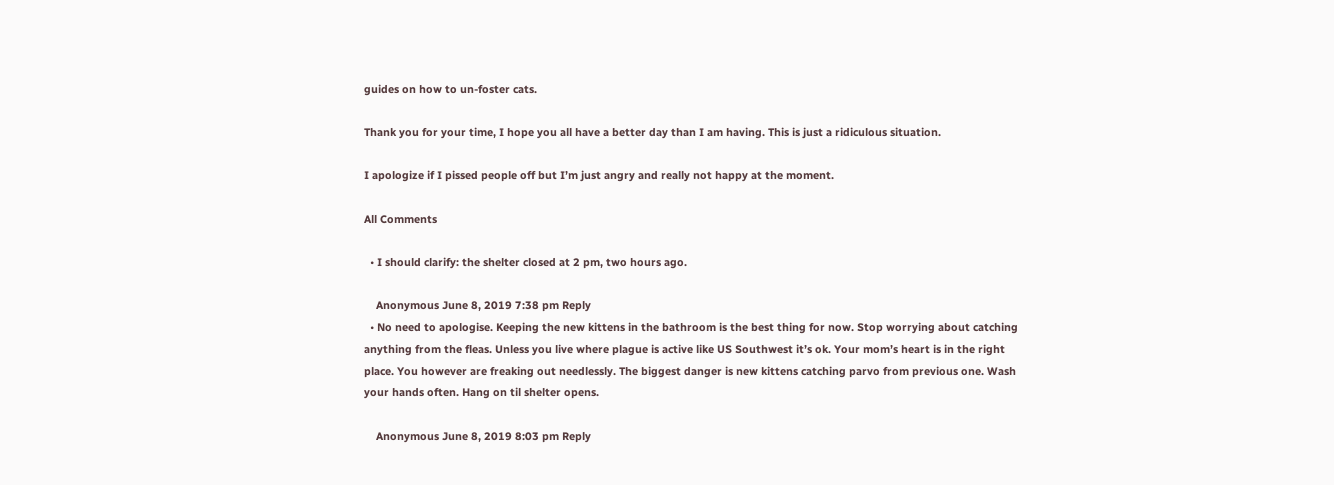guides on how to un-foster cats.

Thank you for your time, I hope you all have a better day than I am having. This is just a ridiculous situation.

I apologize if I pissed people off but I’m just angry and really not happy at the moment.

All Comments

  • I should clarify: the shelter closed at 2 pm, two hours ago.

    Anonymous June 8, 2019 7:38 pm Reply
  • No need to apologise. Keeping the new kittens in the bathroom is the best thing for now. Stop worrying about catching anything from the fleas. Unless you live where plague is active like US Southwest it’s ok. Your mom’s heart is in the right place. You however are freaking out needlessly. The biggest danger is new kittens catching parvo from previous one. Wash your hands often. Hang on til shelter opens.

    Anonymous June 8, 2019 8:03 pm Reply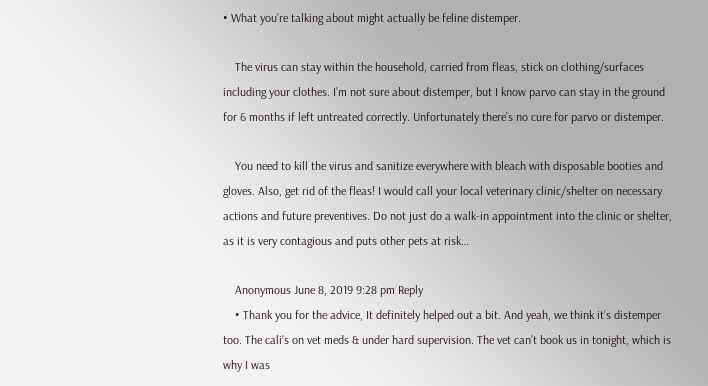• What you’re talking about might actually be feline distemper.

    The virus can stay within the household, carried from fleas, stick on clothing/surfaces including your clothes. I’m not sure about distemper, but I know parvo can stay in the ground for 6 months if left untreated correctly. Unfortunately there’s no cure for parvo or distemper.

    You need to kill the virus and sanitize everywhere with bleach with disposable booties and gloves. Also, get rid of the fleas! I would call your local veterinary clinic/shelter on necessary actions and future preventives. Do not just do a walk-in appointment into the clinic or shelter, as it is very contagious and puts other pets at risk…

    Anonymous June 8, 2019 9:28 pm Reply
    • Thank you for the advice, It definitely helped out a bit. And yeah, we think it’s distemper too. The cali’s on vet meds & under hard supervision. The vet can’t book us in tonight, which is why I was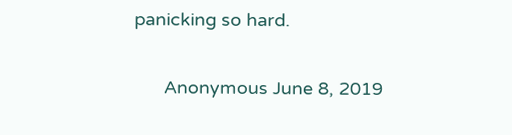panicking so hard.

      Anonymous June 8, 2019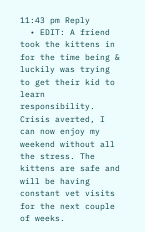11:43 pm Reply
  • EDIT: A friend took the kittens in for the time being & luckily was trying to get their kid to learn responsibility. Crisis averted, I can now enjoy my weekend without all the stress. The kittens are safe and will be having constant vet visits for the next couple of weeks.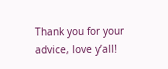Thank you for your advice, love y’all!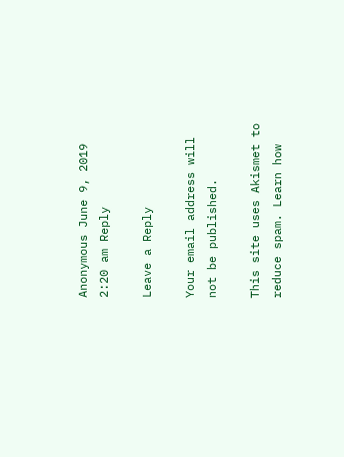Anonymous June 9, 2019 2:20 am Reply

Leave a Reply

Your email address will not be published.

This site uses Akismet to reduce spam. Learn how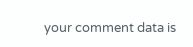your comment data is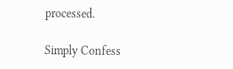processed.

Simply Confess